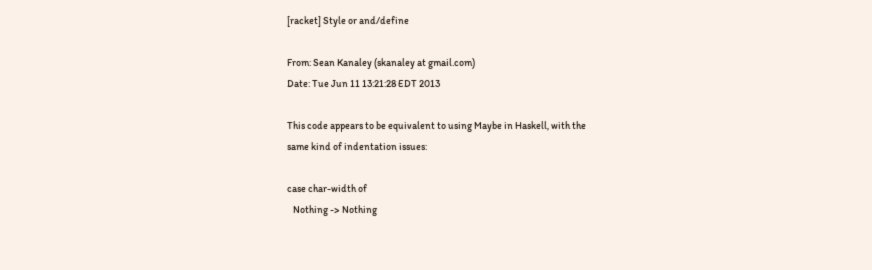[racket] Style or and/define

From: Sean Kanaley (skanaley at gmail.com)
Date: Tue Jun 11 13:21:28 EDT 2013

This code appears to be equivalent to using Maybe in Haskell, with the
same kind of indentation issues:

case char-width of
   Nothing -> Nothing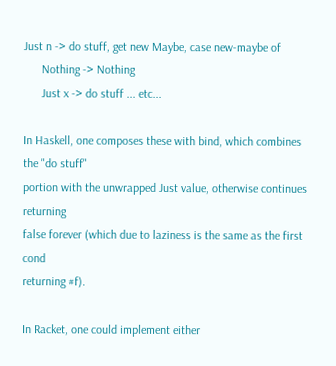Just n -> do stuff, get new Maybe, case new-maybe of
      Nothing -> Nothing
      Just x -> do stuff ... etc...

In Haskell, one composes these with bind, which combines the "do stuff"
portion with the unwrapped Just value, otherwise continues returning
false forever (which due to laziness is the same as the first cond
returning #f).

In Racket, one could implement either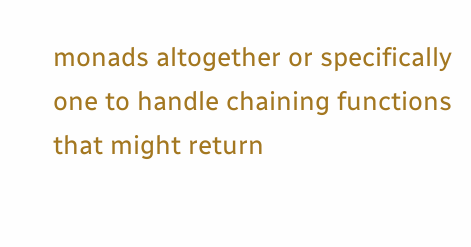monads altogether or specifically
one to handle chaining functions that might return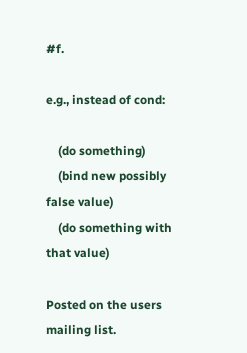#f.

e.g., instead of cond:

    (do something)
    (bind new possibly false value)
    (do something with that value)

Posted on the users mailing list.